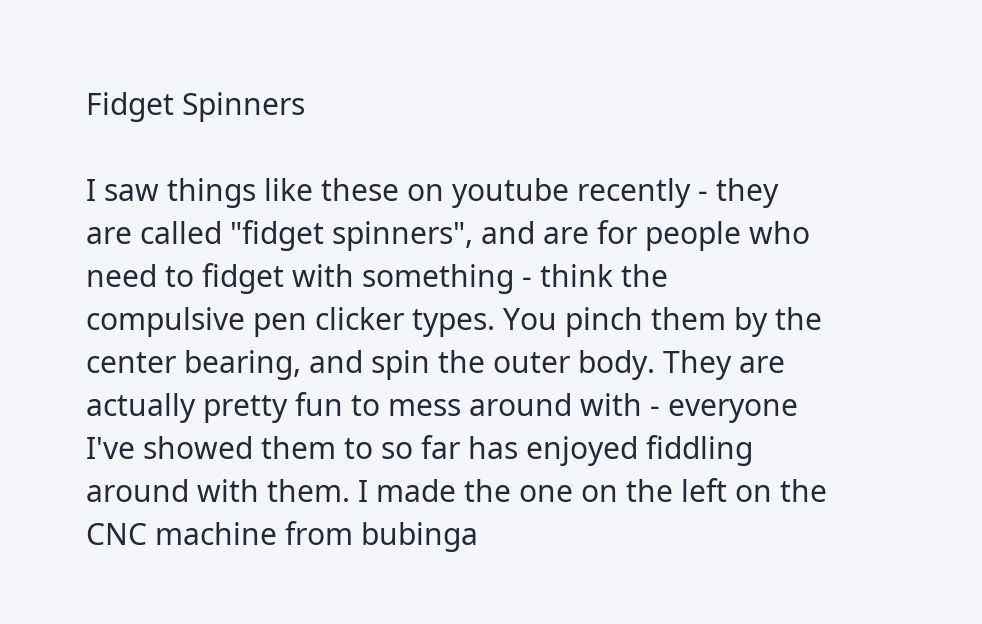Fidget Spinners

I saw things like these on youtube recently - they are called "fidget spinners", and are for people who need to fidget with something - think the compulsive pen clicker types. You pinch them by the center bearing, and spin the outer body. They are actually pretty fun to mess around with - everyone I've showed them to so far has enjoyed fiddling around with them. I made the one on the left on the CNC machine from bubinga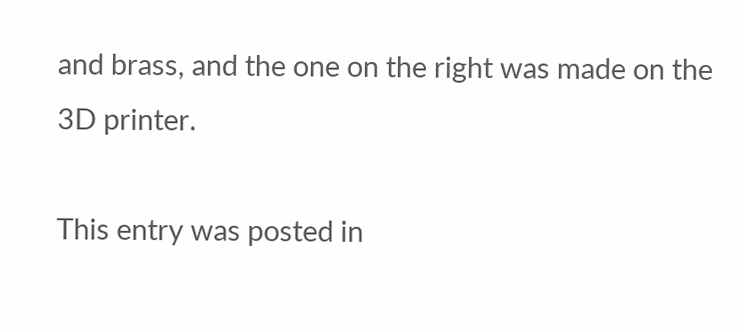and brass, and the one on the right was made on the 3D printer.

This entry was posted in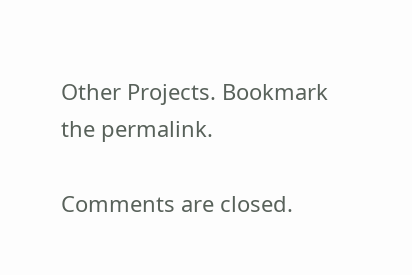Other Projects. Bookmark the permalink.

Comments are closed.